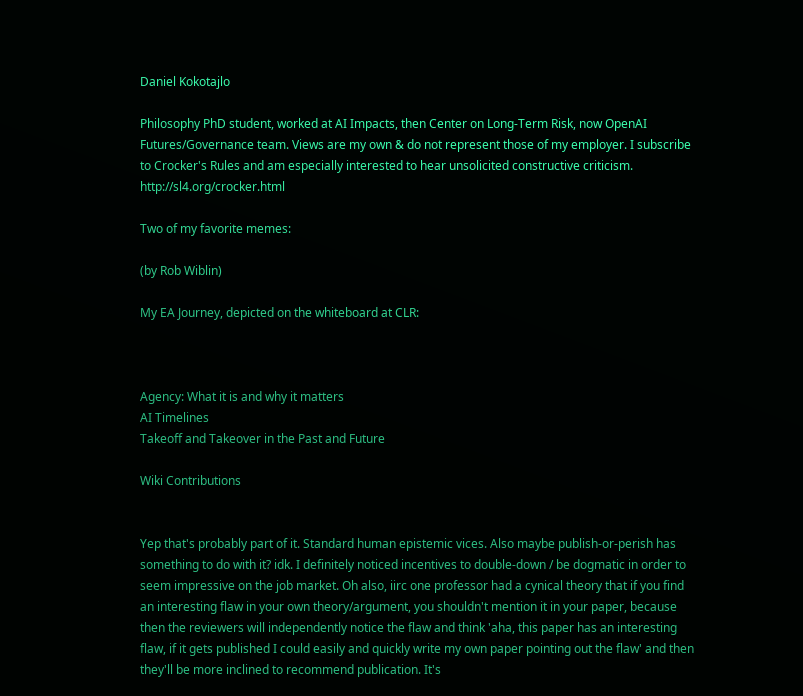Daniel Kokotajlo

Philosophy PhD student, worked at AI Impacts, then Center on Long-Term Risk, now OpenAI Futures/Governance team. Views are my own & do not represent those of my employer. I subscribe to Crocker's Rules and am especially interested to hear unsolicited constructive criticism. http://sl4.org/crocker.html

Two of my favorite memes:

(by Rob Wiblin)

My EA Journey, depicted on the whiteboard at CLR:



Agency: What it is and why it matters
AI Timelines
Takeoff and Takeover in the Past and Future

Wiki Contributions


Yep that's probably part of it. Standard human epistemic vices. Also maybe publish-or-perish has something to do with it? idk. I definitely noticed incentives to double-down / be dogmatic in order to seem impressive on the job market. Oh also, iirc one professor had a cynical theory that if you find an interesting flaw in your own theory/argument, you shouldn't mention it in your paper, because then the reviewers will independently notice the flaw and think 'aha, this paper has an interesting flaw, if it gets published I could easily and quickly write my own paper pointing out the flaw' and then they'll be more inclined to recommend publication. It's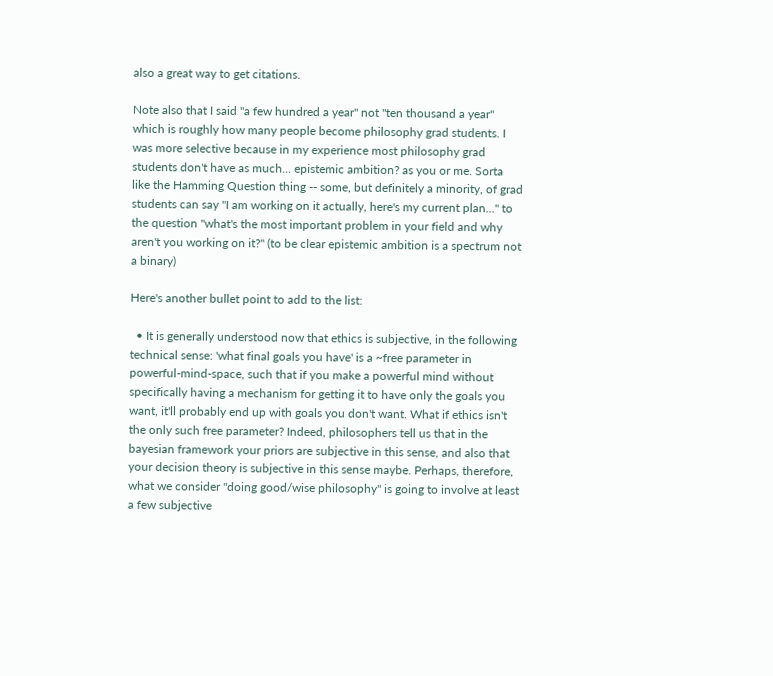also a great way to get citations.

Note also that I said "a few hundred a year" not "ten thousand a year" which is roughly how many people become philosophy grad students. I was more selective because in my experience most philosophy grad students don't have as much... epistemic ambition? as you or me. Sorta like the Hamming Question thing -- some, but definitely a minority, of grad students can say "I am working on it actually, here's my current plan..." to the question "what's the most important problem in your field and why aren't you working on it?" (to be clear epistemic ambition is a spectrum not a binary)

Here's another bullet point to add to the list:

  • It is generally understood now that ethics is subjective, in the following technical sense: 'what final goals you have' is a ~free parameter in powerful-mind-space, such that if you make a powerful mind without specifically having a mechanism for getting it to have only the goals you want, it'll probably end up with goals you don't want. What if ethics isn't the only such free parameter? Indeed, philosophers tell us that in the bayesian framework your priors are subjective in this sense, and also that your decision theory is subjective in this sense maybe. Perhaps, therefore, what we consider "doing good/wise philosophy" is going to involve at least a few subjective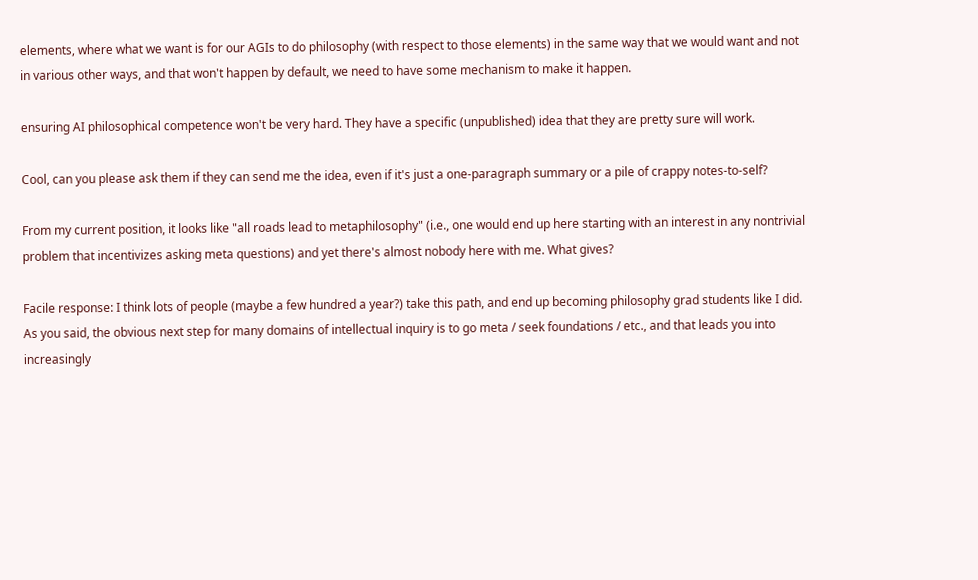elements, where what we want is for our AGIs to do philosophy (with respect to those elements) in the same way that we would want and not in various other ways, and that won't happen by default, we need to have some mechanism to make it happen.

ensuring AI philosophical competence won't be very hard. They have a specific (unpublished) idea that they are pretty sure will work.

Cool, can you please ask them if they can send me the idea, even if it's just a one-paragraph summary or a pile of crappy notes-to-self?

From my current position, it looks like "all roads lead to metaphilosophy" (i.e., one would end up here starting with an interest in any nontrivial problem that incentivizes asking meta questions) and yet there's almost nobody here with me. What gives?

Facile response: I think lots of people (maybe a few hundred a year?) take this path, and end up becoming philosophy grad students like I did. As you said, the obvious next step for many domains of intellectual inquiry is to go meta / seek foundations / etc., and that leads you into increasingly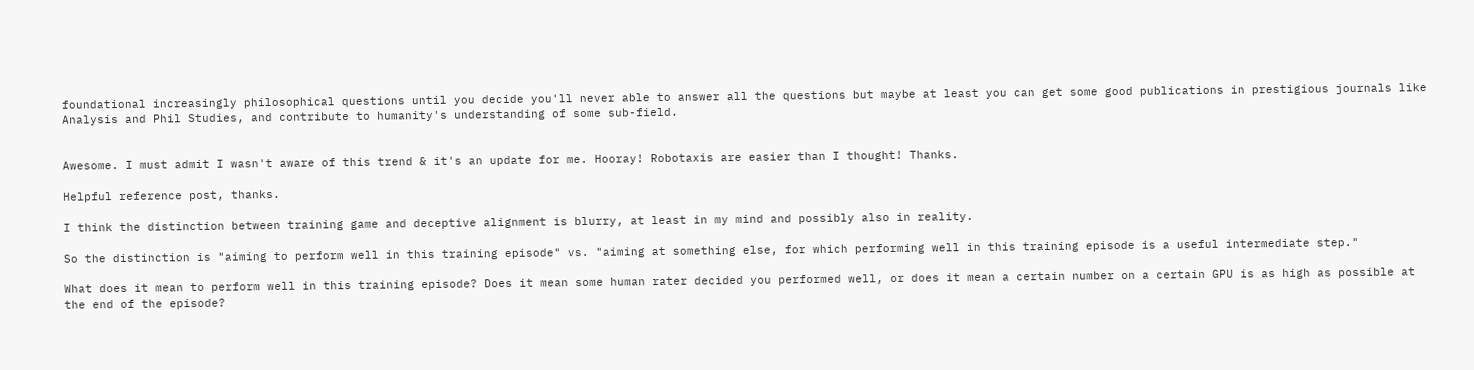foundational increasingly philosophical questions until you decide you'll never able to answer all the questions but maybe at least you can get some good publications in prestigious journals like Analysis and Phil Studies, and contribute to humanity's understanding of some sub-field.


Awesome. I must admit I wasn't aware of this trend & it's an update for me. Hooray! Robotaxis are easier than I thought! Thanks.

Helpful reference post, thanks.

I think the distinction between training game and deceptive alignment is blurry, at least in my mind and possibly also in reality.

So the distinction is "aiming to perform well in this training episode" vs. "aiming at something else, for which performing well in this training episode is a useful intermediate step."

What does it mean to perform well in this training episode? Does it mean some human rater decided you performed well, or does it mean a certain number on a certain GPU is as high as possible at the end of the episode?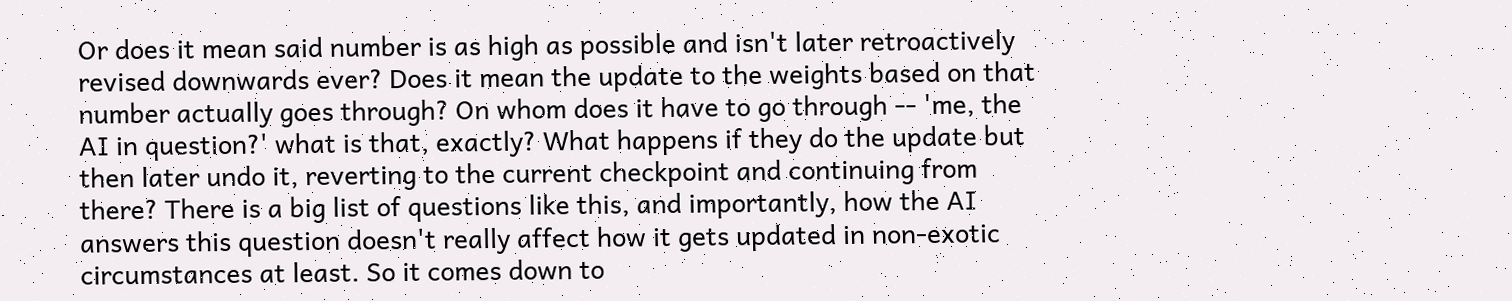Or does it mean said number is as high as possible and isn't later retroactively revised downwards ever? Does it mean the update to the weights based on that number actually goes through? On whom does it have to go through -- 'me, the AI in question?' what is that, exactly? What happens if they do the update but then later undo it, reverting to the current checkpoint and continuing from there? There is a big list of questions like this, and importantly, how the AI answers this question doesn't really affect how it gets updated in non-exotic circumstances at least. So it comes down to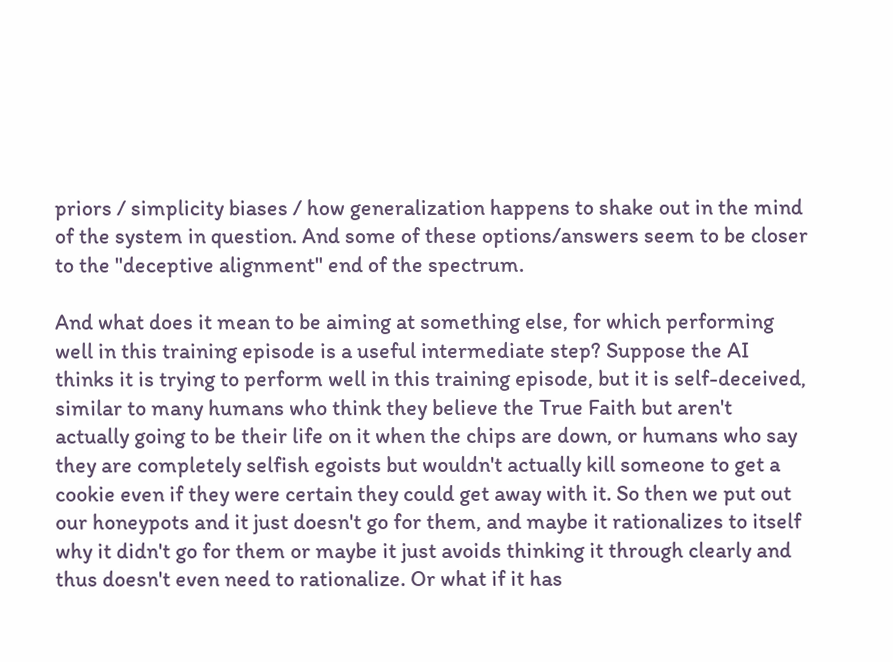priors / simplicity biases / how generalization happens to shake out in the mind of the system in question. And some of these options/answers seem to be closer to the "deceptive alignment" end of the spectrum.

And what does it mean to be aiming at something else, for which performing well in this training episode is a useful intermediate step? Suppose the AI thinks it is trying to perform well in this training episode, but it is self-deceived, similar to many humans who think they believe the True Faith but aren't actually going to be their life on it when the chips are down, or humans who say they are completely selfish egoists but wouldn't actually kill someone to get a cookie even if they were certain they could get away with it. So then we put out our honeypots and it just doesn't go for them, and maybe it rationalizes to itself why it didn't go for them or maybe it just avoids thinking it through clearly and thus doesn't even need to rationalize. Or what if it has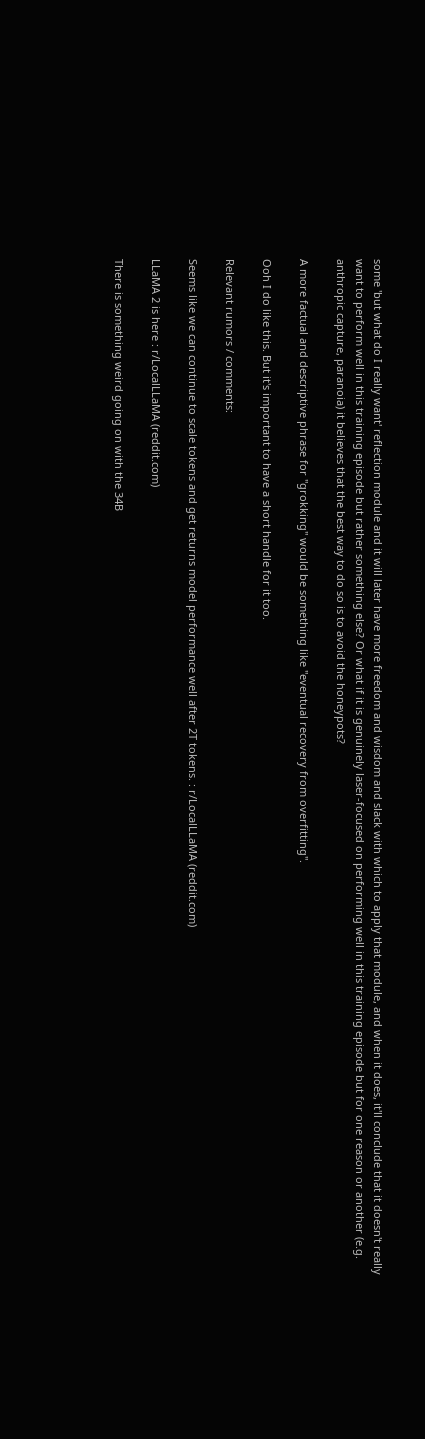some 'but what do I really want' reflection module and it will later have more freedom and wisdom and slack with which to apply that module, and when it does, it'll conclude that it doesn't really want to perform well in this training episode but rather something else? Or what if it is genuinely laser-focused on performing well in this training episode but for one reason or another (e.g. anthropic capture, paranoia) it believes that the best way to do so is to avoid the honeypots?

A more factual and descriptive phrase for "grokking" would be something like "eventual recovery from overfitting".

Ooh I do like this. But it's important to have a short handle for it too.

Relevant rumors / comments:

Seems like we can continue to scale tokens and get returns model performance well after 2T tokens. : r/LocalLLaMA (reddit.com)

LLaMA 2 is here : r/LocalLLaMA (reddit.com)

There is something weird going on with the 34B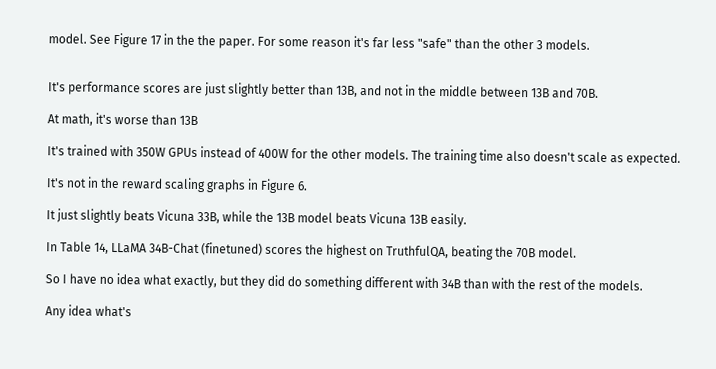model. See Figure 17 in the the paper. For some reason it's far less "safe" than the other 3 models.


It's performance scores are just slightly better than 13B, and not in the middle between 13B and 70B.

At math, it's worse than 13B

It's trained with 350W GPUs instead of 400W for the other models. The training time also doesn't scale as expected.

It's not in the reward scaling graphs in Figure 6.

It just slightly beats Vicuna 33B, while the 13B model beats Vicuna 13B easily.

In Table 14, LLaMA 34B-Chat (finetuned) scores the highest on TruthfulQA, beating the 70B model.

So I have no idea what exactly, but they did do something different with 34B than with the rest of the models.

Any idea what's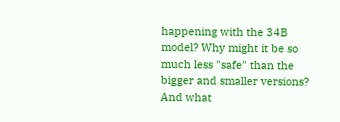happening with the 34B model? Why might it be so much less "safe" than the bigger and smaller versions? And what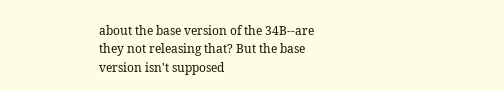about the base version of the 34B--are they not releasing that? But the base version isn't supposed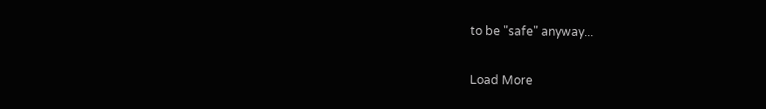to be "safe" anyway...

Load More